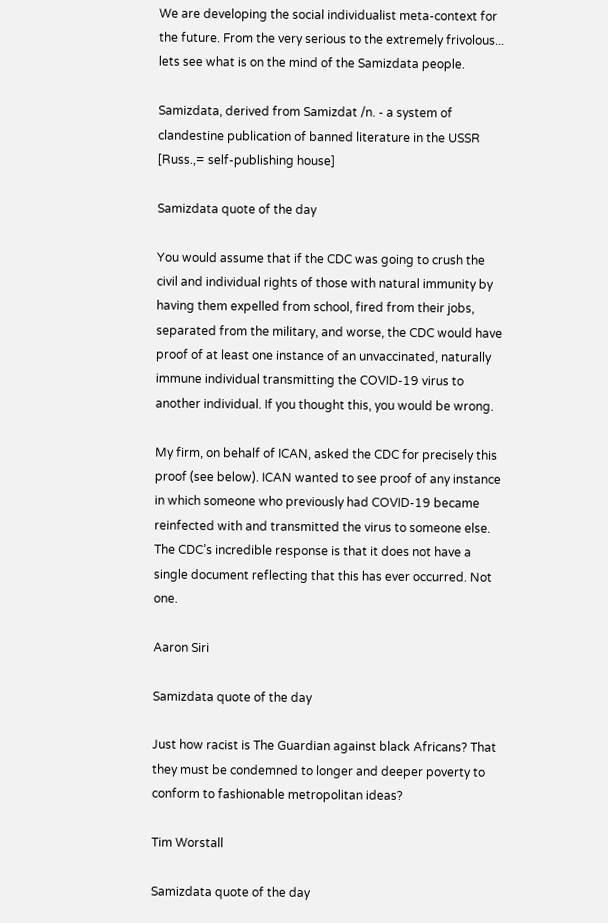We are developing the social individualist meta-context for the future. From the very serious to the extremely frivolous... lets see what is on the mind of the Samizdata people.

Samizdata, derived from Samizdat /n. - a system of clandestine publication of banned literature in the USSR [Russ.,= self-publishing house]

Samizdata quote of the day

You would assume that if the CDC was going to crush the civil and individual rights of those with natural immunity by having them expelled from school, fired from their jobs, separated from the military, and worse, the CDC would have proof of at least one instance of an unvaccinated, naturally immune individual transmitting the COVID-19 virus to another individual. If you thought this, you would be wrong.

My firm, on behalf of ICAN, asked the CDC for precisely this proof (see below). ICAN wanted to see proof of any instance in which someone who previously had COVID-19 became reinfected with and transmitted the virus to someone else. The CDC’s incredible response is that it does not have a single document reflecting that this has ever occurred. Not one.

Aaron Siri

Samizdata quote of the day

Just how racist is The Guardian against black Africans? That they must be condemned to longer and deeper poverty to conform to fashionable metropolitan ideas?

Tim Worstall

Samizdata quote of the day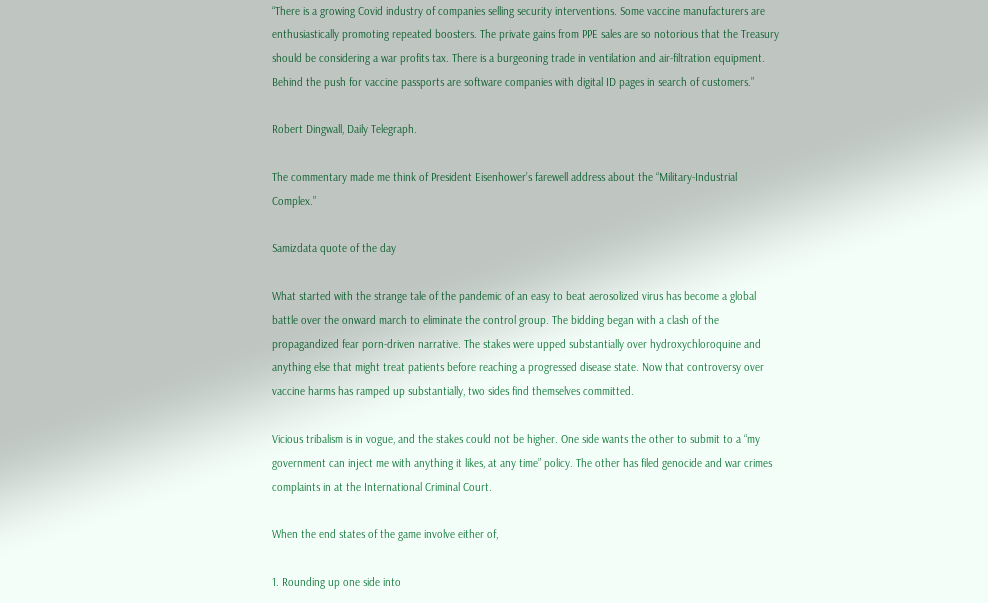“There is a growing Covid industry of companies selling security interventions. Some vaccine manufacturers are enthusiastically promoting repeated boosters. The private gains from PPE sales are so notorious that the Treasury should be considering a war profits tax. There is a burgeoning trade in ventilation and air-filtration equipment. Behind the push for vaccine passports are software companies with digital ID pages in search of customers.”

Robert Dingwall, Daily Telegraph.

The commentary made me think of President Eisenhower’s farewell address about the “Military-Industrial Complex.”

Samizdata quote of the day

What started with the strange tale of the pandemic of an easy to beat aerosolized virus has become a global battle over the onward march to eliminate the control group. The bidding began with a clash of the propagandized fear porn-driven narrative. The stakes were upped substantially over hydroxychloroquine and anything else that might treat patients before reaching a progressed disease state. Now that controversy over vaccine harms has ramped up substantially, two sides find themselves committed.

Vicious tribalism is in vogue, and the stakes could not be higher. One side wants the other to submit to a “my government can inject me with anything it likes, at any time” policy. The other has filed genocide and war crimes complaints in at the International Criminal Court.

When the end states of the game involve either of,

1. Rounding up one side into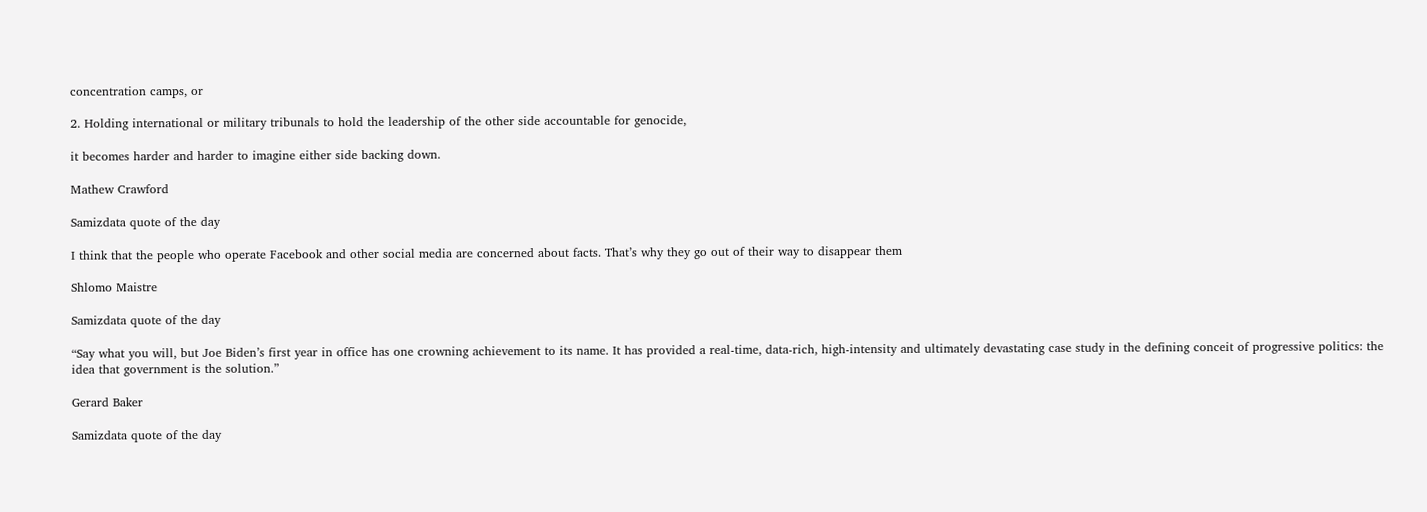concentration camps, or

2. Holding international or military tribunals to hold the leadership of the other side accountable for genocide,

it becomes harder and harder to imagine either side backing down.

Mathew Crawford

Samizdata quote of the day

I think that the people who operate Facebook and other social media are concerned about facts. That’s why they go out of their way to disappear them

Shlomo Maistre

Samizdata quote of the day

“Say what you will, but Joe Biden’s first year in office has one crowning achievement to its name. It has provided a real-time, data-rich, high-intensity and ultimately devastating case study in the defining conceit of progressive politics: the idea that government is the solution.”

Gerard Baker

Samizdata quote of the day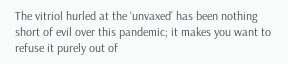The vitriol hurled at the ‘unvaxed’ has been nothing short of evil over this pandemic; it makes you want to refuse it purely out of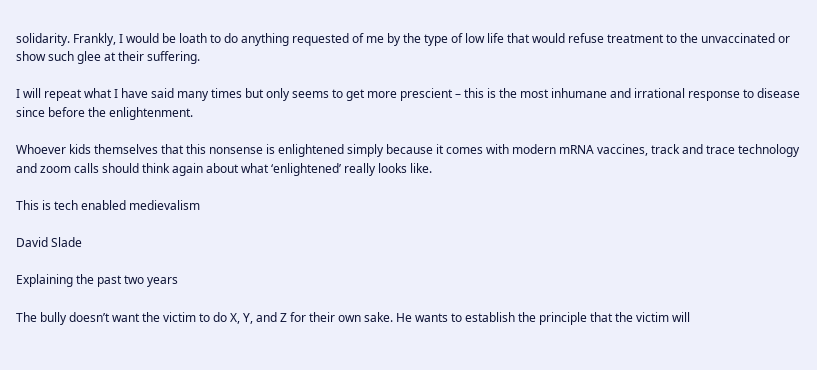solidarity. Frankly, I would be loath to do anything requested of me by the type of low life that would refuse treatment to the unvaccinated or show such glee at their suffering.

I will repeat what I have said many times but only seems to get more prescient – this is the most inhumane and irrational response to disease since before the enlightenment.

Whoever kids themselves that this nonsense is enlightened simply because it comes with modern mRNA vaccines, track and trace technology and zoom calls should think again about what ‘enlightened’ really looks like.

This is tech enabled medievalism

David Slade

Explaining the past two years

The bully doesn’t want the victim to do X, Y, and Z for their own sake. He wants to establish the principle that the victim will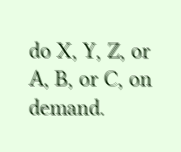do X, Y, Z, or A, B, or C, on demand.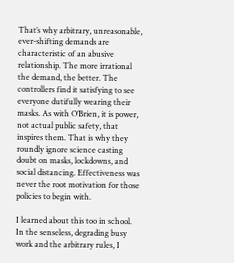That’s why arbitrary, unreasonable, ever-shifting demands are characteristic of an abusive relationship. The more irrational the demand, the better. The controllers find it satisfying to see everyone dutifully wearing their masks. As with O’Brien, it is power, not actual public safety, that inspires them. That is why they roundly ignore science casting doubt on masks, lockdowns, and social distancing. Effectiveness was never the root motivation for those policies to begin with.

I learned about this too in school. In the senseless, degrading busy work and the arbitrary rules, I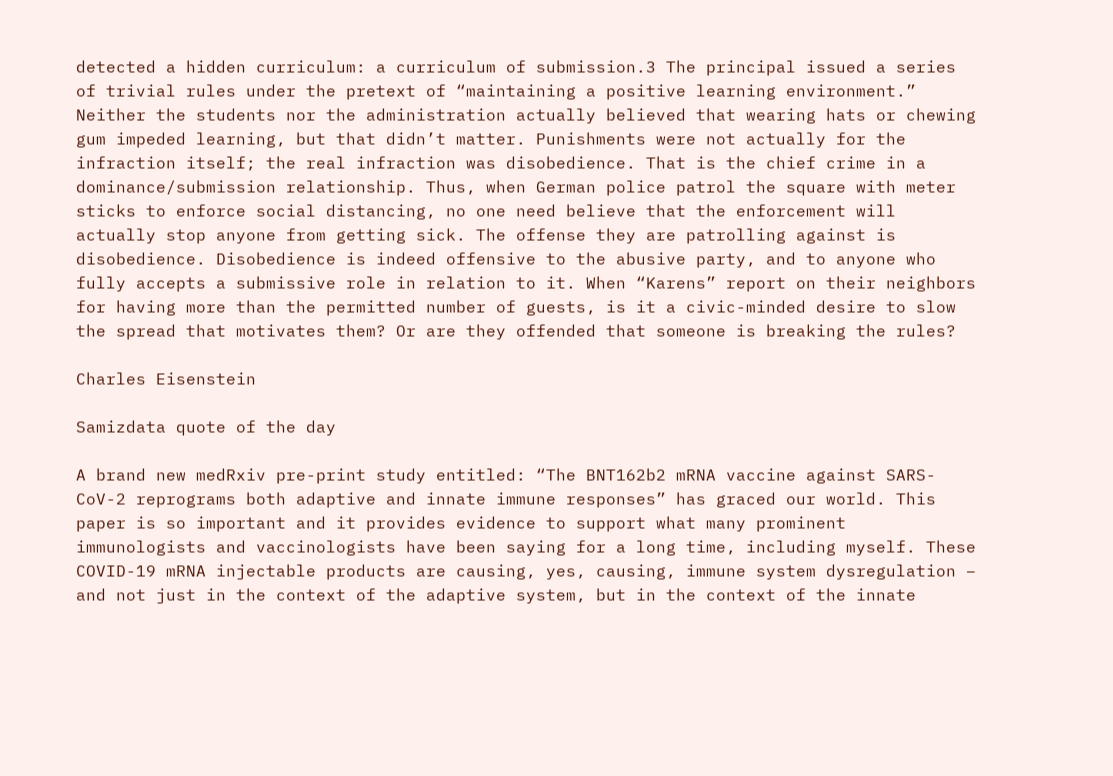detected a hidden curriculum: a curriculum of submission.3 The principal issued a series of trivial rules under the pretext of “maintaining a positive learning environment.” Neither the students nor the administration actually believed that wearing hats or chewing gum impeded learning, but that didn’t matter. Punishments were not actually for the infraction itself; the real infraction was disobedience. That is the chief crime in a dominance/submission relationship. Thus, when German police patrol the square with meter sticks to enforce social distancing, no one need believe that the enforcement will actually stop anyone from getting sick. The offense they are patrolling against is disobedience. Disobedience is indeed offensive to the abusive party, and to anyone who fully accepts a submissive role in relation to it. When “Karens” report on their neighbors for having more than the permitted number of guests, is it a civic-minded desire to slow the spread that motivates them? Or are they offended that someone is breaking the rules?

Charles Eisenstein

Samizdata quote of the day

A brand new medRxiv pre-print study entitled: “The BNT162b2 mRNA vaccine against SARS-CoV-2 reprograms both adaptive and innate immune responses” has graced our world. This paper is so important and it provides evidence to support what many prominent immunologists and vaccinologists have been saying for a long time, including myself. These COVID-19 mRNA injectable products are causing, yes, causing, immune system dysregulation – and not just in the context of the adaptive system, but in the context of the innate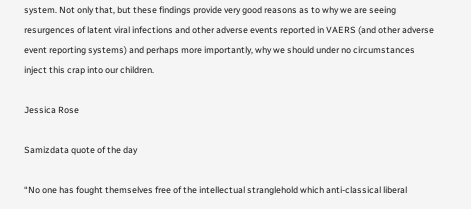system. Not only that, but these findings provide very good reasons as to why we are seeing resurgences of latent viral infections and other adverse events reported in VAERS (and other adverse event reporting systems) and perhaps more importantly, why we should under no circumstances inject this crap into our children.

Jessica Rose

Samizdata quote of the day

“No one has fought themselves free of the intellectual stranglehold which anti-classical liberal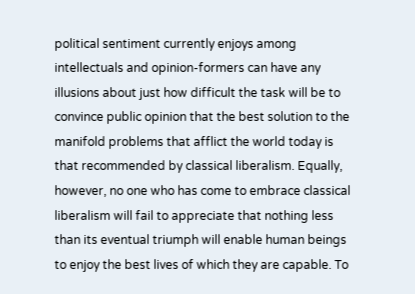political sentiment currently enjoys among intellectuals and opinion-formers can have any illusions about just how difficult the task will be to convince public opinion that the best solution to the manifold problems that afflict the world today is that recommended by classical liberalism. Equally, however, no one who has come to embrace classical liberalism will fail to appreciate that nothing less than its eventual triumph will enable human beings to enjoy the best lives of which they are capable. To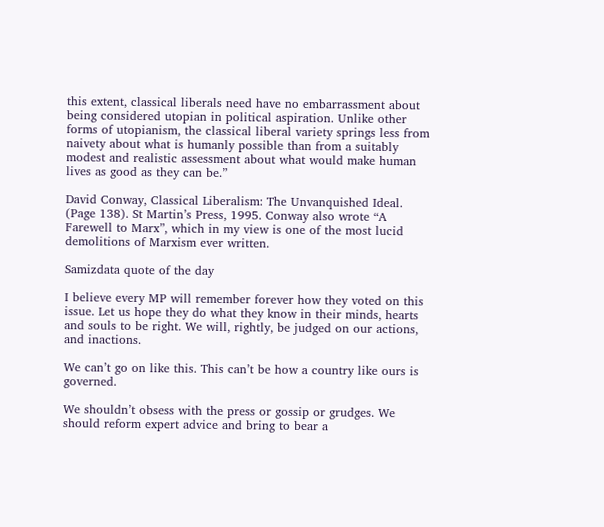this extent, classical liberals need have no embarrassment about being considered utopian in political aspiration. Unlike other forms of utopianism, the classical liberal variety springs less from naivety about what is humanly possible than from a suitably modest and realistic assessment about what would make human lives as good as they can be.”

David Conway, Classical Liberalism: The Unvanquished Ideal. (Page 138). St Martin’s Press, 1995. Conway also wrote “A Farewell to Marx”, which in my view is one of the most lucid demolitions of Marxism ever written.

Samizdata quote of the day

I believe every MP will remember forever how they voted on this issue. Let us hope they do what they know in their minds, hearts and souls to be right. We will, rightly, be judged on our actions, and inactions.

We can’t go on like this. This can’t be how a country like ours is governed.

We shouldn’t obsess with the press or gossip or grudges. We should reform expert advice and bring to bear a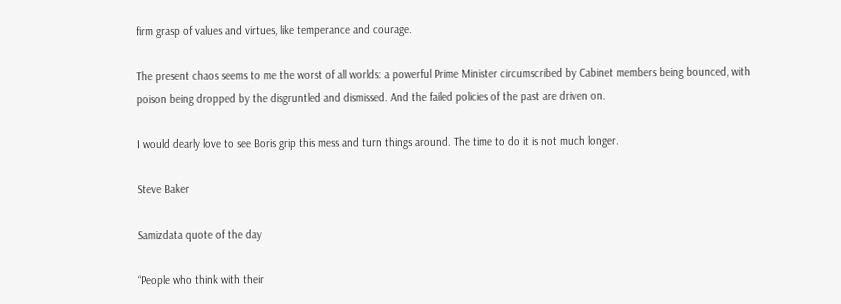firm grasp of values and virtues, like temperance and courage.

The present chaos seems to me the worst of all worlds: a powerful Prime Minister circumscribed by Cabinet members being bounced, with poison being dropped by the disgruntled and dismissed. And the failed policies of the past are driven on.

I would dearly love to see Boris grip this mess and turn things around. The time to do it is not much longer.

Steve Baker

Samizdata quote of the day

“People who think with their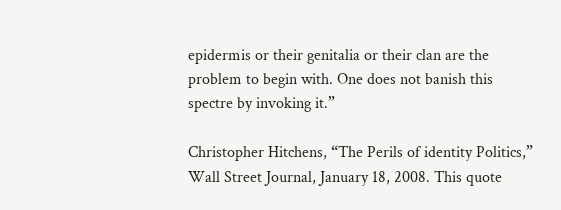epidermis or their genitalia or their clan are the problem to begin with. One does not banish this spectre by invoking it.”

Christopher Hitchens, “The Perils of identity Politics,” Wall Street Journal, January 18, 2008. This quote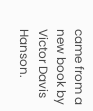came from a new book by Victor Davis Hanson.